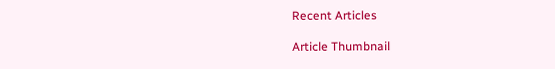Recent Articles

Article Thumbnail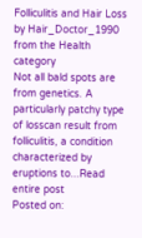Folliculitis and Hair Loss by Hair_Doctor_1990 from the Health category
Not all bald spots are from genetics. A particularly patchy type of losscan result from folliculitis, a condition characterized by eruptions to...Read entire post
Posted on: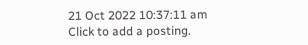21 Oct 2022 10:37:11 am
Click to add a posting.